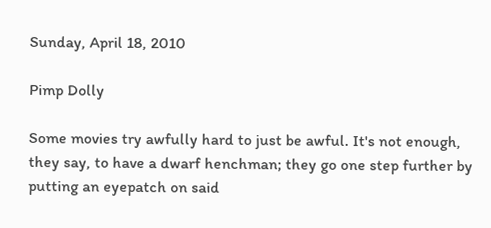Sunday, April 18, 2010

Pimp Dolly

Some movies try awfully hard to just be awful. It's not enough, they say, to have a dwarf henchman; they go one step further by putting an eyepatch on said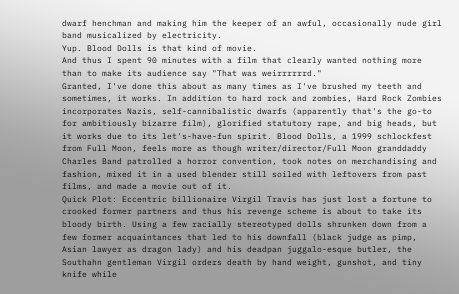dwarf henchman and making him the keeper of an awful, occasionally nude girl band musicalized by electricity.
Yup. Blood Dolls is that kind of movie.
And thus I spent 90 minutes with a film that clearly wanted nothing more than to make its audience say "That was weirrrrrrd."
Granted, I've done this about as many times as I've brushed my teeth and sometimes, it works. In addition to hard rock and zombies, Hard Rock Zombies incorporates Nazis, self-cannibalistic dwarfs (apparently that's the go-to for ambitiously bizarre film), glorified statutory rape, and big heads, but it works due to its let's-have-fun spirit. Blood Dolls, a 1999 schlockfest from Full Moon, feels more as though writer/director/Full Moon granddaddy Charles Band patrolled a horror convention, took notes on merchandising and fashion, mixed it in a used blender still soiled with leftovers from past films, and made a movie out of it.
Quick Plot: Eccentric billionaire Virgil Travis has just lost a fortune to crooked former partners and thus his revenge scheme is about to take its bloody birth. Using a few racially stereotyped dolls shrunken down from a few former acquaintances that led to his downfall (black judge as pimp, Asian lawyer as dragon lady) and his deadpan juggalo-esque butler, the Southahn gentleman Virgil orders death by hand weight, gunshot, and tiny knife while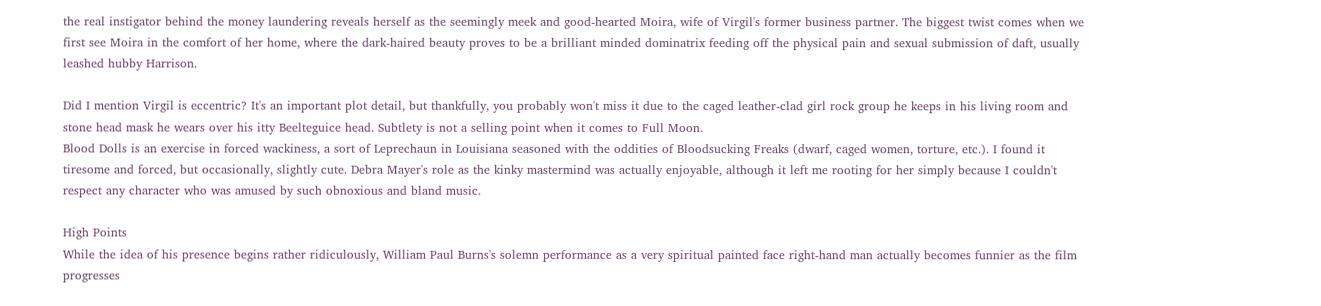the real instigator behind the money laundering reveals herself as the seemingly meek and good-hearted Moira, wife of Virgil's former business partner. The biggest twist comes when we first see Moira in the comfort of her home, where the dark-haired beauty proves to be a brilliant minded dominatrix feeding off the physical pain and sexual submission of daft, usually leashed hubby Harrison.

Did I mention Virgil is eccentric? It's an important plot detail, but thankfully, you probably won't miss it due to the caged leather-clad girl rock group he keeps in his living room and stone head mask he wears over his itty Beelteguice head. Subtlety is not a selling point when it comes to Full Moon.
Blood Dolls is an exercise in forced wackiness, a sort of Leprechaun in Louisiana seasoned with the oddities of Bloodsucking Freaks (dwarf, caged women, torture, etc.). I found it tiresome and forced, but occasionally, slightly cute. Debra Mayer's role as the kinky mastermind was actually enjoyable, although it left me rooting for her simply because I couldn't respect any character who was amused by such obnoxious and bland music.

High Points
While the idea of his presence begins rather ridiculously, William Paul Burns's solemn performance as a very spiritual painted face right-hand man actually becomes funnier as the film progresses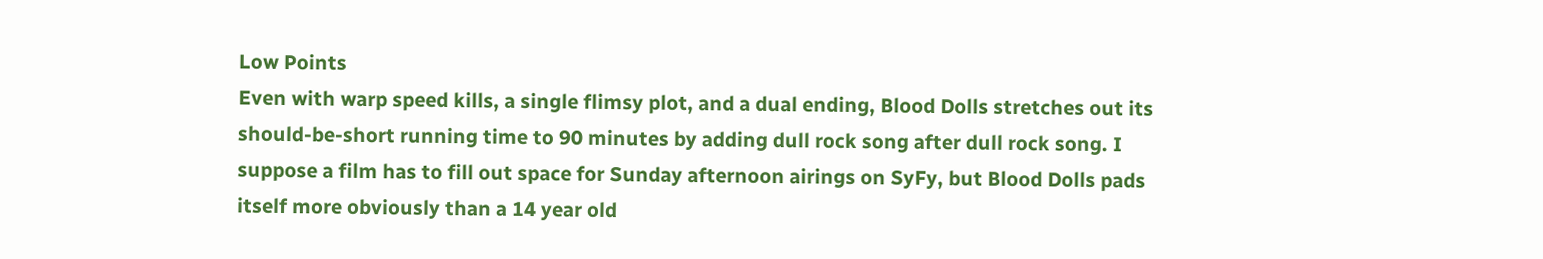Low Points
Even with warp speed kills, a single flimsy plot, and a dual ending, Blood Dolls stretches out its should-be-short running time to 90 minutes by adding dull rock song after dull rock song. I suppose a film has to fill out space for Sunday afternoon airings on SyFy, but Blood Dolls pads itself more obviously than a 14 year old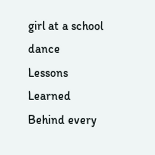girl at a school dance
Lessons Learned
Behind every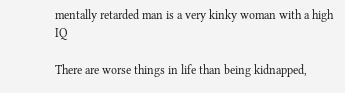mentally retarded man is a very kinky woman with a high IQ

There are worse things in life than being kidnapped,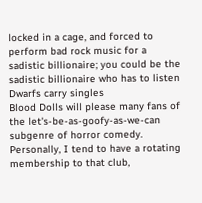locked in a cage, and forced to perform bad rock music for a sadistic billionaire; you could be the sadistic billionaire who has to listen
Dwarfs carry singles
Blood Dolls will please many fans of the let's-be-as-goofy-as-we-can subgenre of horror comedy. Personally, I tend to have a rotating membership to that club,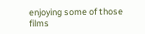enjoying some of those films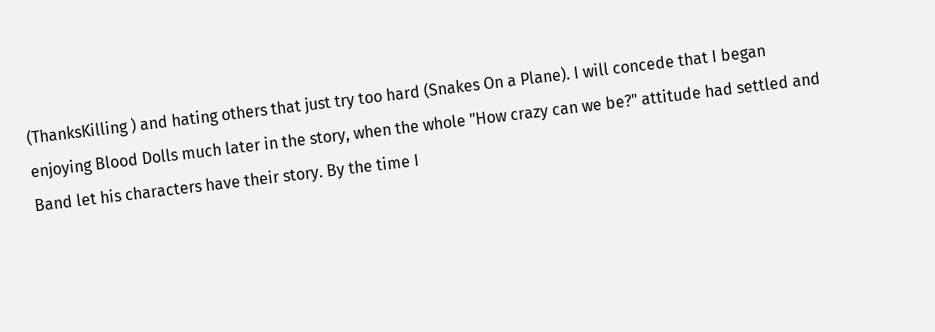(ThanksKilling ) and hating others that just try too hard (Snakes On a Plane). I will concede that I began enjoying Blood Dolls much later in the story, when the whole "How crazy can we be?" attitude had settled and Band let his characters have their story. By the time I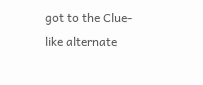got to the Clue-like alternate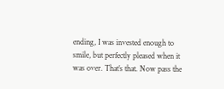ending, I was invested enough to smile, but perfectly pleased when it was over. That’s that. Now pass the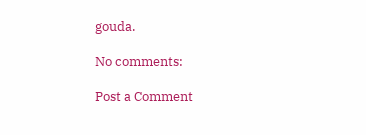gouda.

No comments:

Post a Comment